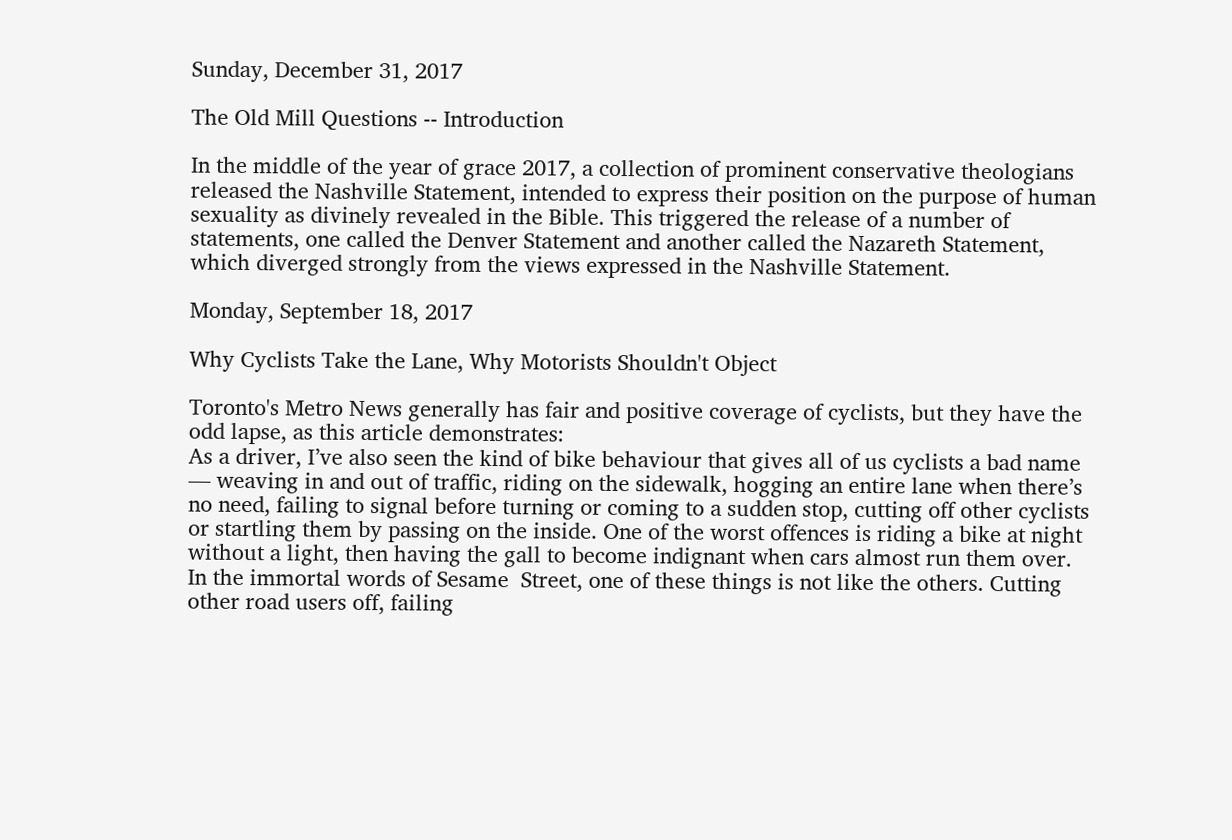Sunday, December 31, 2017

The Old Mill Questions -- Introduction

In the middle of the year of grace 2017, a collection of prominent conservative theologians released the Nashville Statement, intended to express their position on the purpose of human sexuality as divinely revealed in the Bible. This triggered the release of a number of statements, one called the Denver Statement and another called the Nazareth Statement, which diverged strongly from the views expressed in the Nashville Statement.

Monday, September 18, 2017

Why Cyclists Take the Lane, Why Motorists Shouldn't Object

Toronto's Metro News generally has fair and positive coverage of cyclists, but they have the odd lapse, as this article demonstrates:
As a driver, I’ve also seen the kind of bike behaviour that gives all of us cyclists a bad name — weaving in and out of traffic, riding on the sidewalk, hogging an entire lane when there’s no need, failing to signal before turning or coming to a sudden stop, cutting off other cyclists or startling them by passing on the inside. One of the worst offences is riding a bike at night without a light, then having the gall to become indignant when cars almost run them over.
In the immortal words of Sesame  Street, one of these things is not like the others. Cutting other road users off, failing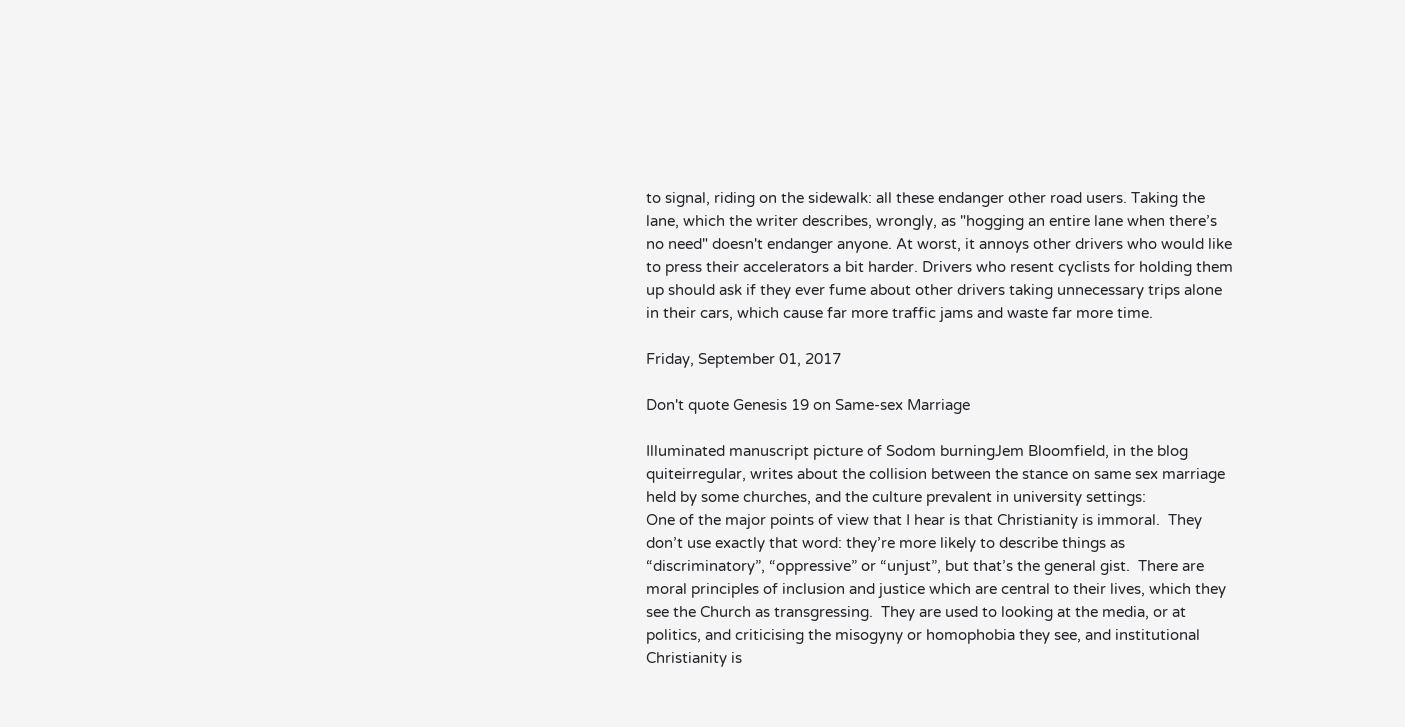to signal, riding on the sidewalk: all these endanger other road users. Taking the lane, which the writer describes, wrongly, as "hogging an entire lane when there’s no need" doesn't endanger anyone. At worst, it annoys other drivers who would like to press their accelerators a bit harder. Drivers who resent cyclists for holding them up should ask if they ever fume about other drivers taking unnecessary trips alone in their cars, which cause far more traffic jams and waste far more time.

Friday, September 01, 2017

Don't quote Genesis 19 on Same-sex Marriage

Illuminated manuscript picture of Sodom burningJem Bloomfield, in the blog quiteirregular, writes about the collision between the stance on same sex marriage held by some churches, and the culture prevalent in university settings:
One of the major points of view that I hear is that Christianity is immoral.  They don’t use exactly that word: they’re more likely to describe things as “discriminatory”, “oppressive” or “unjust”, but that’s the general gist.  There are moral principles of inclusion and justice which are central to their lives, which they see the Church as transgressing.  They are used to looking at the media, or at politics, and criticising the misogyny or homophobia they see, and institutional Christianity is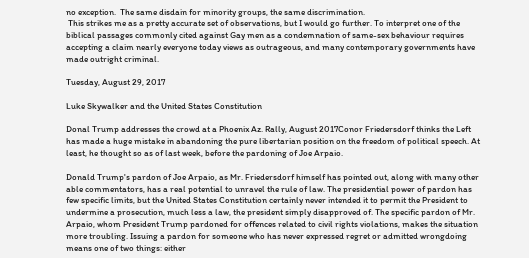no exception.  The same disdain for minority groups, the same discrimination.
 This strikes me as a pretty accurate set of observations, but I would go further. To interpret one of the biblical passages commonly cited against Gay men as a condemnation of same-sex behaviour requires accepting a claim nearly everyone today views as outrageous, and many contemporary governments have made outright criminal.

Tuesday, August 29, 2017

Luke Skywalker and the United States Constitution

Donal Trump addresses the crowd at a Phoenix Az. Rally, August 2017Conor Friedersdorf thinks the Left has made a huge mistake in abandoning the pure libertarian position on the freedom of political speech. At least, he thought so as of last week, before the pardoning of Joe Arpaio.

Donald Trump's pardon of Joe Arpaio, as Mr. Friedersdorf himself has pointed out, along with many other able commentators, has a real potential to unravel the rule of law. The presidential power of pardon has few specific limits, but the United States Constitution certainly never intended it to permit the President to undermine a prosecution, much less a law, the president simply disapproved of. The specific pardon of Mr. Arpaio, whom President Trump pardoned for offences related to civil rights violations, makes the situation more troubling. Issuing a pardon for someone who has never expressed regret or admitted wrongdoing means one of two things: either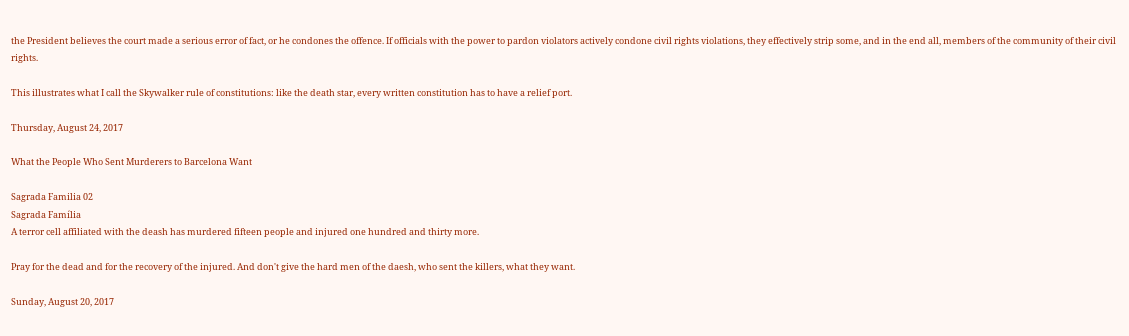the President believes the court made a serious error of fact, or he condones the offence. If officials with the power to pardon violators actively condone civil rights violations, they effectively strip some, and in the end all, members of the community of their civil rights.

This illustrates what I call the Skywalker rule of constitutions: like the death star, every written constitution has to have a relief port.

Thursday, August 24, 2017

What the People Who Sent Murderers to Barcelona Want

Sagrada Familia 02
Sagrada Família
A terror cell affiliated with the deash has murdered fifteen people and injured one hundred and thirty more.

Pray for the dead and for the recovery of the injured. And don't give the hard men of the daesh, who sent the killers, what they want.

Sunday, August 20, 2017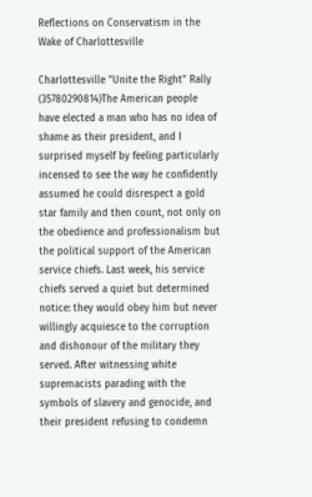Reflections on Conservatism in the Wake of Charlottesville

Charlottesville "Unite the Right" Rally (35780290814)The American people have elected a man who has no idea of shame as their president, and I surprised myself by feeling particularly incensed to see the way he confidently assumed he could disrespect a gold star family and then count, not only on the obedience and professionalism but the political support of the American service chiefs. Last week, his service chiefs served a quiet but determined notice: they would obey him but never willingly acquiesce to the corruption and dishonour of the military they served. After witnessing white supremacists parading with the symbols of slavery and genocide, and their president refusing to condemn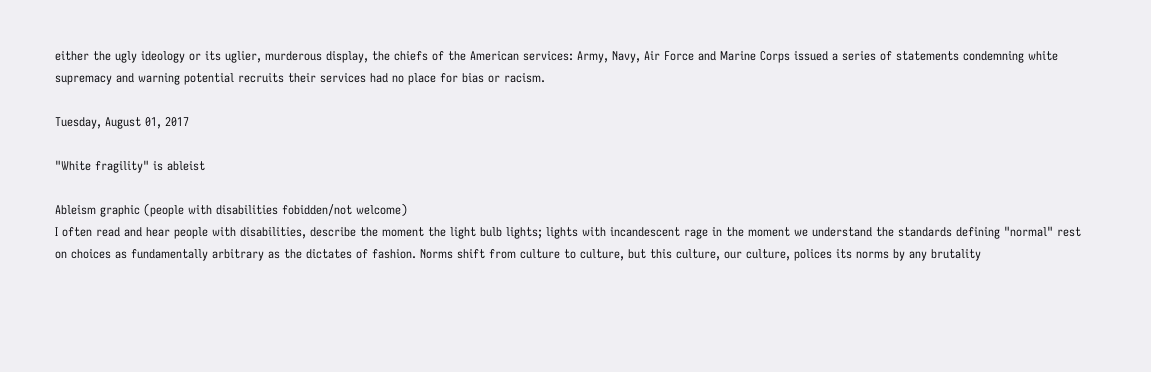either the ugly ideology or its uglier, murderous display, the chiefs of the American services: Army, Navy, Air Force and Marine Corps issued a series of statements condemning white supremacy and warning potential recruits their services had no place for bias or racism.

Tuesday, August 01, 2017

"White fragility" is ableist

Ableism graphic (people with disabilities fobidden/not welcome)
I often read and hear people with disabilities, describe the moment the light bulb lights; lights with incandescent rage in the moment we understand the standards defining "normal" rest on choices as fundamentally arbitrary as the dictates of fashion. Norms shift from culture to culture, but this culture, our culture, polices its norms by any brutality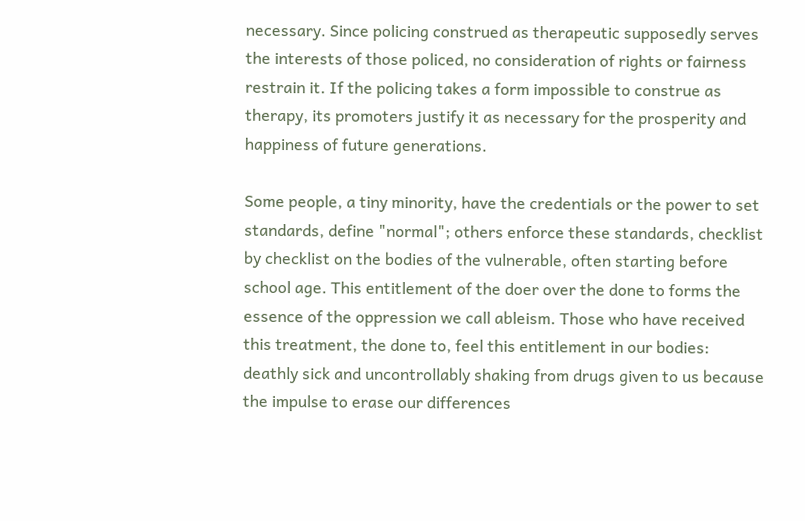necessary. Since policing construed as therapeutic supposedly serves the interests of those policed, no consideration of rights or fairness restrain it. If the policing takes a form impossible to construe as therapy, its promoters justify it as necessary for the prosperity and happiness of future generations.

Some people, a tiny minority, have the credentials or the power to set standards, define "normal"; others enforce these standards, checklist by checklist on the bodies of the vulnerable, often starting before school age. This entitlement of the doer over the done to forms the essence of the oppression we call ableism. Those who have received this treatment, the done to, feel this entitlement in our bodies: deathly sick and uncontrollably shaking from drugs given to us because the impulse to erase our differences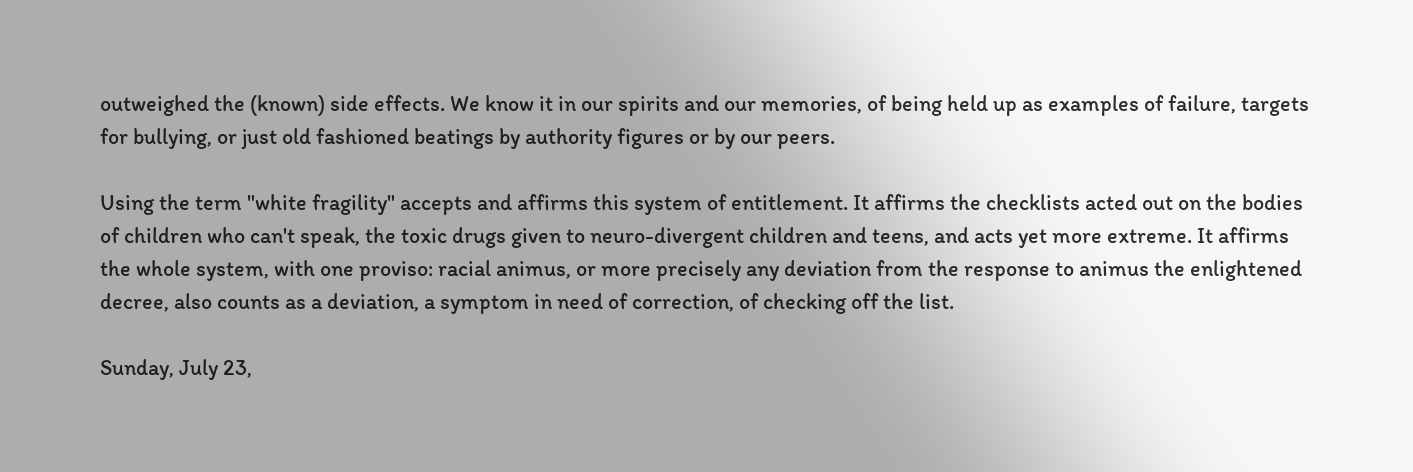outweighed the (known) side effects. We know it in our spirits and our memories, of being held up as examples of failure, targets for bullying, or just old fashioned beatings by authority figures or by our peers.

Using the term "white fragility" accepts and affirms this system of entitlement. It affirms the checklists acted out on the bodies of children who can't speak, the toxic drugs given to neuro-divergent children and teens, and acts yet more extreme. It affirms the whole system, with one proviso: racial animus, or more precisely any deviation from the response to animus the enlightened decree, also counts as a deviation, a symptom in need of correction, of checking off the list.

Sunday, July 23,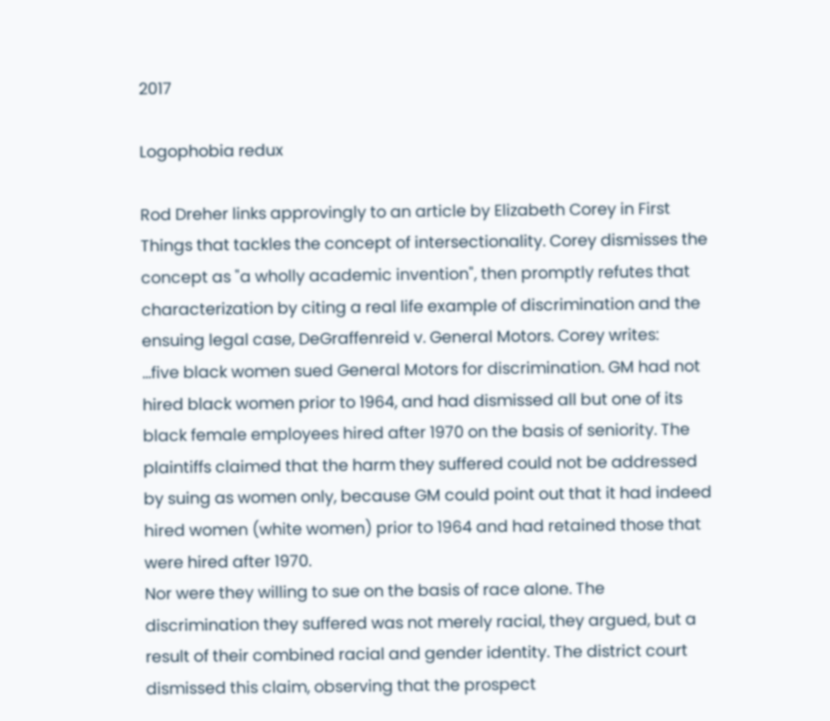2017

Logophobia redux

Rod Dreher links approvingly to an article by Elizabeth Corey in First Things that tackles the concept of intersectionality. Corey dismisses the concept as "a wholly academic invention", then promptly refutes that characterization by citing a real life example of discrimination and the ensuing legal case, DeGraffenreid v. General Motors. Corey writes:
...five black women sued General Motors for discrimination. GM had not hired black women prior to 1964, and had dismissed all but one of its black female employees hired after 1970 on the basis of seniority. The plaintiffs claimed that the harm they suffered could not be addressed by suing as women only, because GM could point out that it had indeed hired women (white women) prior to 1964 and had retained those that were hired after 1970.
Nor were they willing to sue on the basis of race alone. The discrimination they suffered was not merely racial, they argued, but a result of their combined racial and gender identity. The district court dismissed this claim, observing that the prospect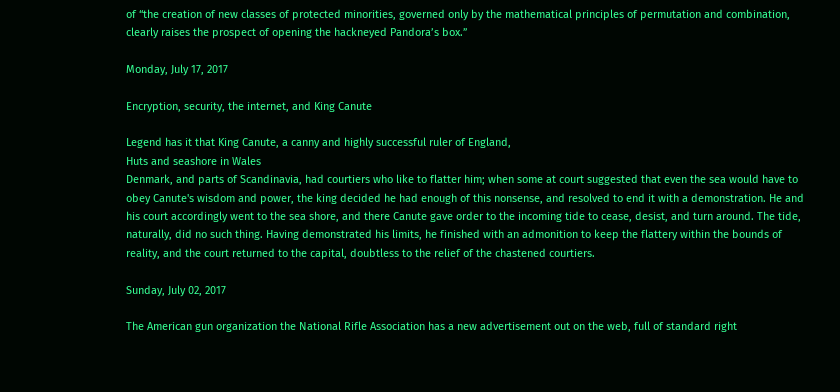of “the creation of new classes of protected minorities, governed only by the mathematical principles of permutation and combination, clearly raises the prospect of opening the hackneyed Pandora’s box.”

Monday, July 17, 2017

Encryption, security, the internet, and King Canute

Legend has it that King Canute, a canny and highly successful ruler of England,
Huts and seashore in Wales
Denmark, and parts of Scandinavia, had courtiers who like to flatter him; when some at court suggested that even the sea would have to obey Canute's wisdom and power, the king decided he had enough of this nonsense, and resolved to end it with a demonstration. He and his court accordingly went to the sea shore, and there Canute gave order to the incoming tide to cease, desist, and turn around. The tide, naturally, did no such thing. Having demonstrated his limits, he finished with an admonition to keep the flattery within the bounds of reality, and the court returned to the capital, doubtless to the relief of the chastened courtiers.

Sunday, July 02, 2017

The American gun organization the National Rifle Association has a new advertisement out on the web, full of standard right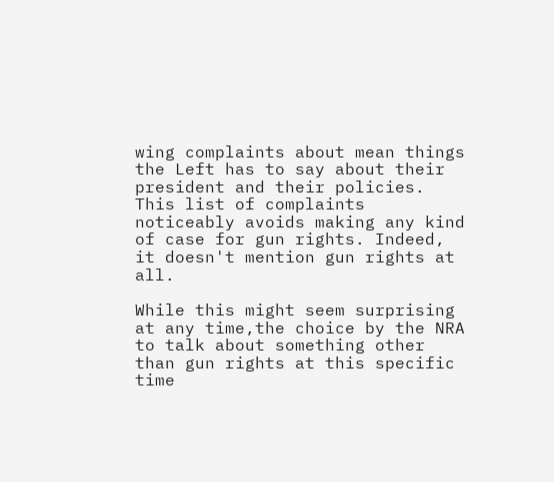wing complaints about mean things the Left has to say about their president and their policies. This list of complaints noticeably avoids making any kind of case for gun rights. Indeed, it doesn't mention gun rights at all.

While this might seem surprising at any time,the choice by the NRA to talk about something other than gun rights at this specific time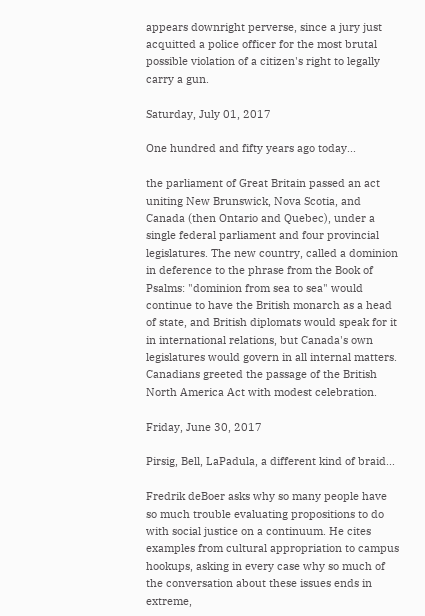appears downright perverse, since a jury just acquitted a police officer for the most brutal possible violation of a citizen's right to legally carry a gun.

Saturday, July 01, 2017

One hundred and fifty years ago today...

the parliament of Great Britain passed an act uniting New Brunswick, Nova Scotia, and Canada (then Ontario and Quebec), under a single federal parliament and four provincial legislatures. The new country, called a dominion in deference to the phrase from the Book of Psalms: "dominion from sea to sea" would continue to have the British monarch as a head of state, and British diplomats would speak for it in international relations, but Canada's own legislatures would govern in all internal matters. Canadians greeted the passage of the British North America Act with modest celebration.

Friday, June 30, 2017

Pirsig, Bell, LaPadula, a different kind of braid...

Fredrik deBoer asks why so many people have so much trouble evaluating propositions to do with social justice on a continuum. He cites examples from cultural appropriation to campus hookups, asking in every case why so much of the conversation about these issues ends in extreme,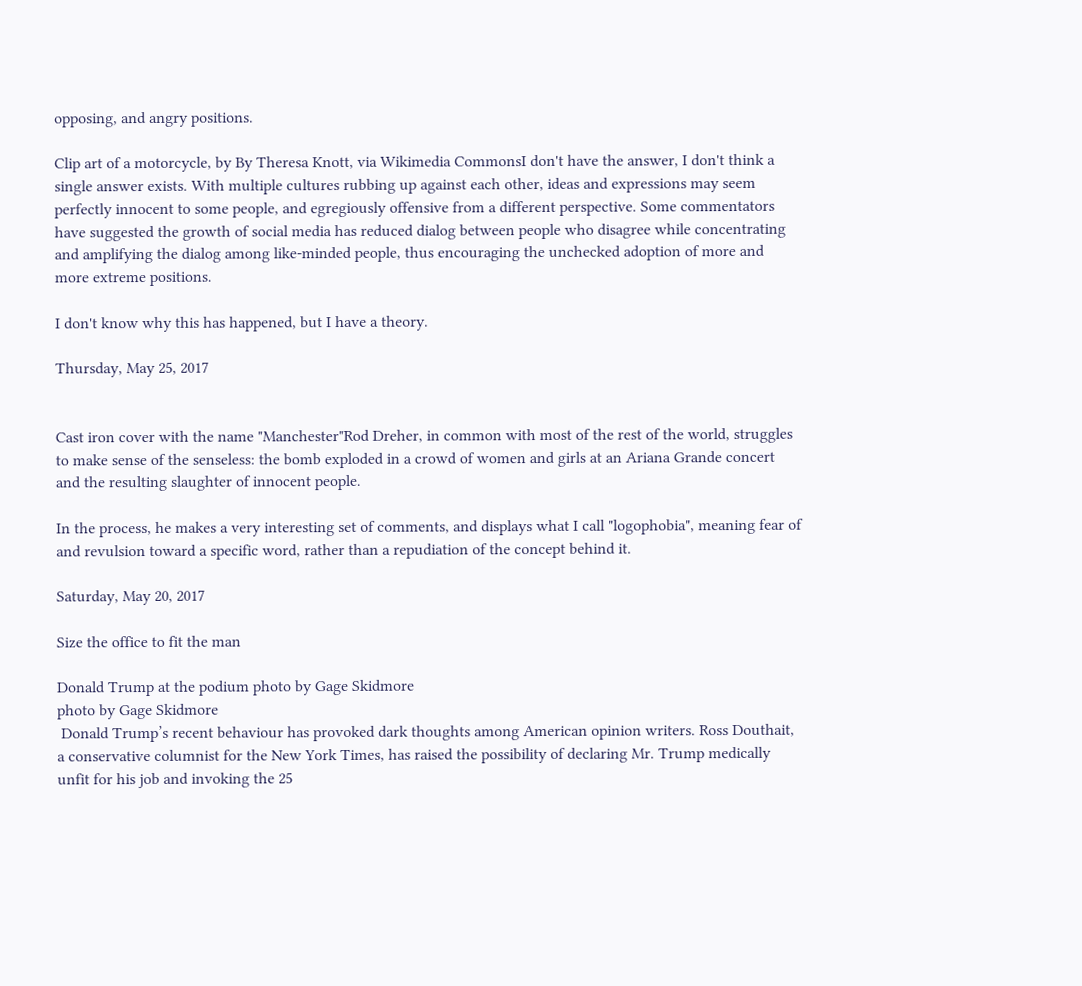opposing, and angry positions.

Clip art of a motorcycle, by By Theresa Knott, via Wikimedia CommonsI don't have the answer, I don't think a single answer exists. With multiple cultures rubbing up against each other, ideas and expressions may seem perfectly innocent to some people, and egregiously offensive from a different perspective. Some commentators have suggested the growth of social media has reduced dialog between people who disagree while concentrating and amplifying the dialog among like-minded people, thus encouraging the unchecked adoption of more and more extreme positions.

I don't know why this has happened, but I have a theory.

Thursday, May 25, 2017


Cast iron cover with the name "Manchester"Rod Dreher, in common with most of the rest of the world, struggles to make sense of the senseless: the bomb exploded in a crowd of women and girls at an Ariana Grande concert and the resulting slaughter of innocent people.

In the process, he makes a very interesting set of comments, and displays what I call "logophobia", meaning fear of and revulsion toward a specific word, rather than a repudiation of the concept behind it.

Saturday, May 20, 2017

Size the office to fit the man

Donald Trump at the podium photo by Gage Skidmore
photo by Gage Skidmore
 Donald Trump’s recent behaviour has provoked dark thoughts among American opinion writers. Ross Douthait, a conservative columnist for the New York Times, has raised the possibility of declaring Mr. Trump medically unfit for his job and invoking the 25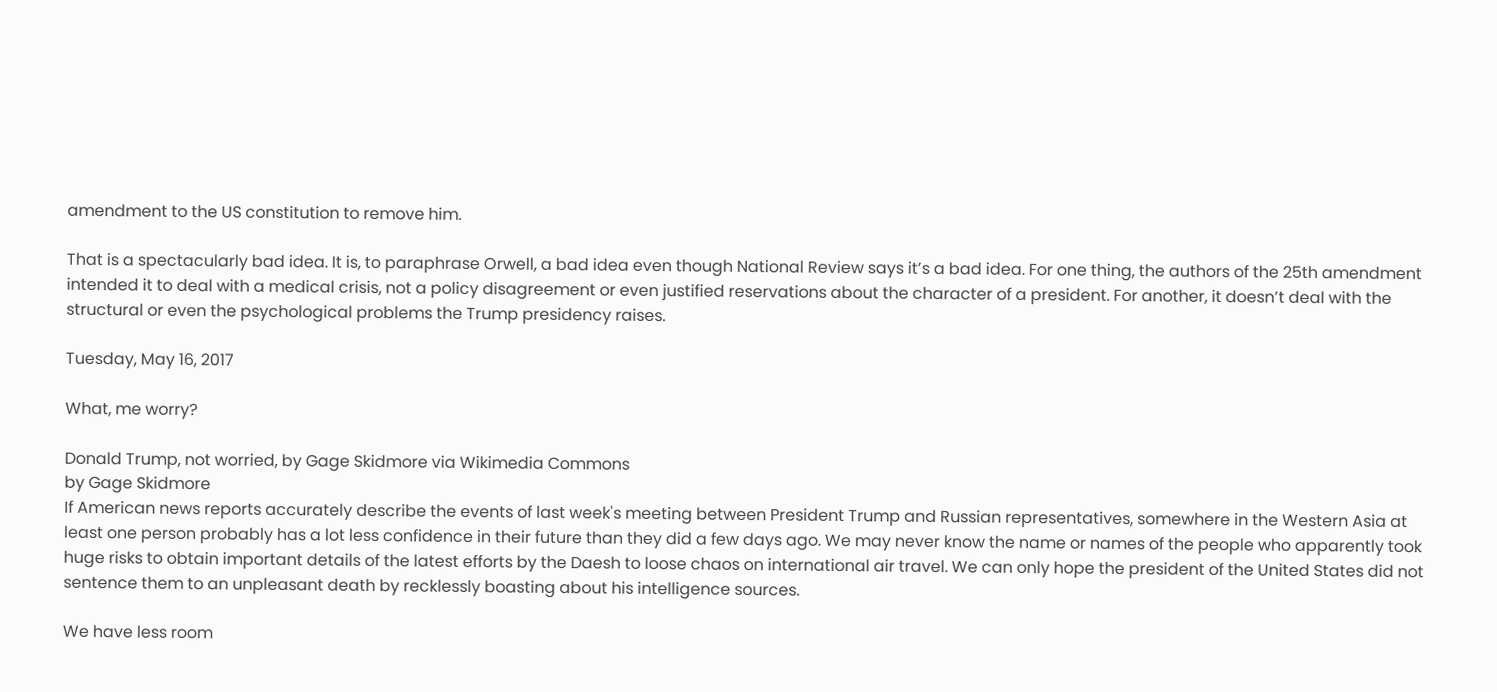amendment to the US constitution to remove him.

That is a spectacularly bad idea. It is, to paraphrase Orwell, a bad idea even though National Review says it’s a bad idea. For one thing, the authors of the 25th amendment intended it to deal with a medical crisis, not a policy disagreement or even justified reservations about the character of a president. For another, it doesn’t deal with the structural or even the psychological problems the Trump presidency raises.

Tuesday, May 16, 2017

What, me worry?

Donald Trump, not worried, by Gage Skidmore via Wikimedia Commons
by Gage Skidmore
If American news reports accurately describe the events of last week's meeting between President Trump and Russian representatives, somewhere in the Western Asia at least one person probably has a lot less confidence in their future than they did a few days ago. We may never know the name or names of the people who apparently took huge risks to obtain important details of the latest efforts by the Daesh to loose chaos on international air travel. We can only hope the president of the United States did not sentence them to an unpleasant death by recklessly boasting about his intelligence sources.

We have less room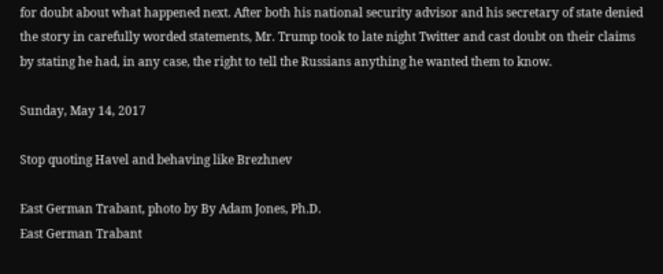for doubt about what happened next. After both his national security advisor and his secretary of state denied the story in carefully worded statements, Mr. Trump took to late night Twitter and cast doubt on their claims by stating he had, in any case, the right to tell the Russians anything he wanted them to know.

Sunday, May 14, 2017

Stop quoting Havel and behaving like Brezhnev

East German Trabant, photo by By Adam Jones, Ph.D.
East German Trabant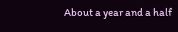About a year and a half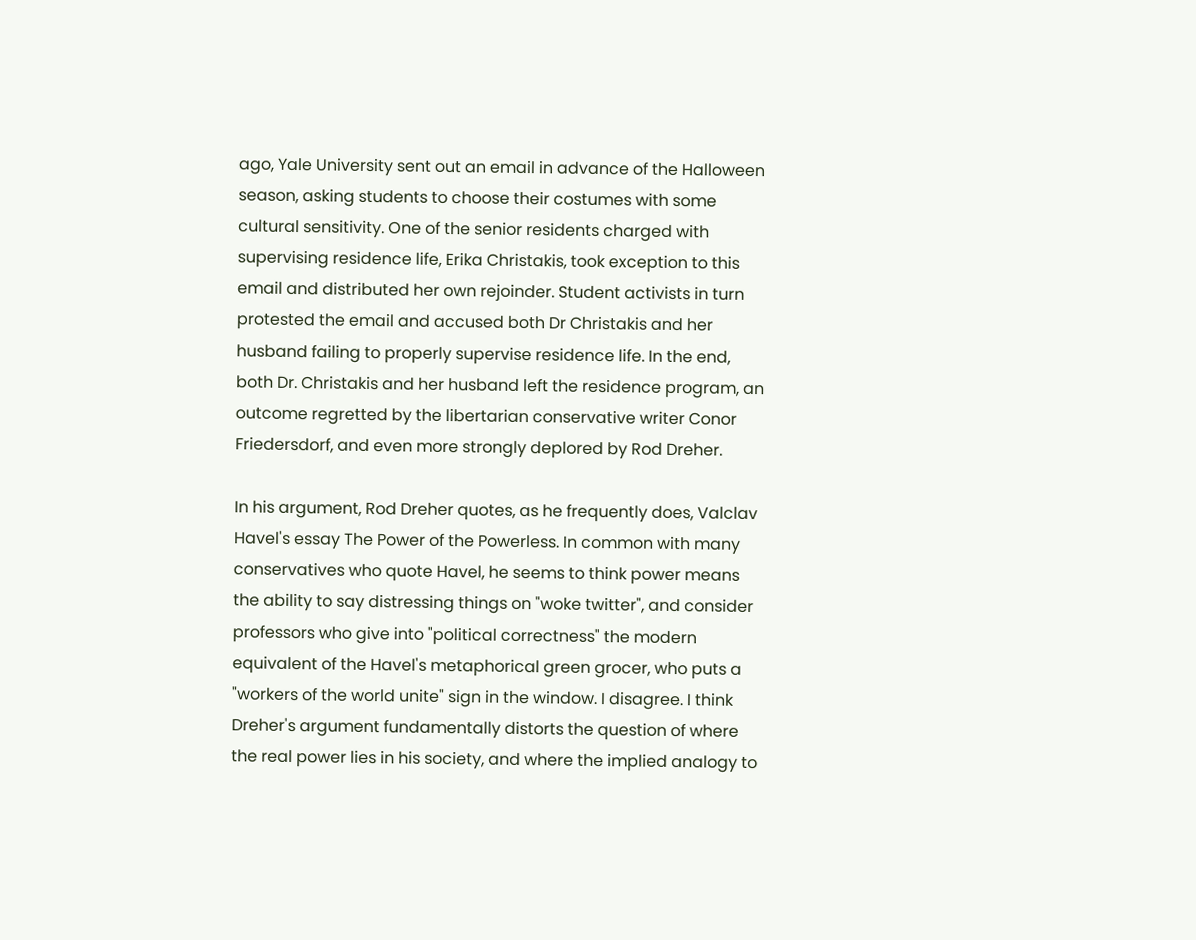ago, Yale University sent out an email in advance of the Halloween season, asking students to choose their costumes with some cultural sensitivity. One of the senior residents charged with supervising residence life, Erika Christakis, took exception to this email and distributed her own rejoinder. Student activists in turn protested the email and accused both Dr Christakis and her husband failing to properly supervise residence life. In the end, both Dr. Christakis and her husband left the residence program, an outcome regretted by the libertarian conservative writer Conor Friedersdorf, and even more strongly deplored by Rod Dreher.

In his argument, Rod Dreher quotes, as he frequently does, Valclav Havel's essay The Power of the Powerless. In common with many conservatives who quote Havel, he seems to think power means the ability to say distressing things on "woke twitter", and consider professors who give into "political correctness" the modern equivalent of the Havel's metaphorical green grocer, who puts a "workers of the world unite" sign in the window. I disagree. I think Dreher's argument fundamentally distorts the question of where the real power lies in his society, and where the implied analogy to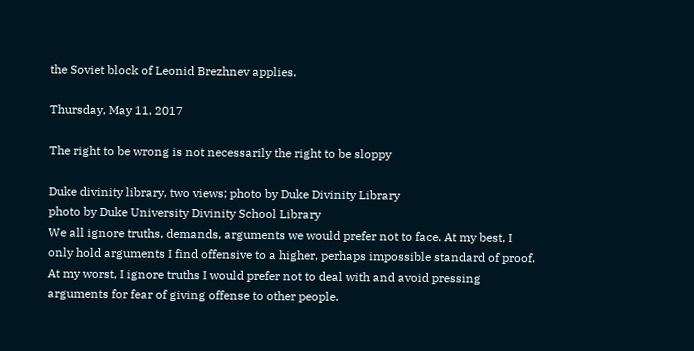the Soviet block of Leonid Brezhnev applies.

Thursday, May 11, 2017

The right to be wrong is not necessarily the right to be sloppy

Duke divinity library, two views; photo by Duke Divinity Library
photo by Duke University Divinity School Library
We all ignore truths, demands, arguments we would prefer not to face. At my best, I only hold arguments I find offensive to a higher, perhaps impossible standard of proof. At my worst, I ignore truths I would prefer not to deal with and avoid pressing arguments for fear of giving offense to other people.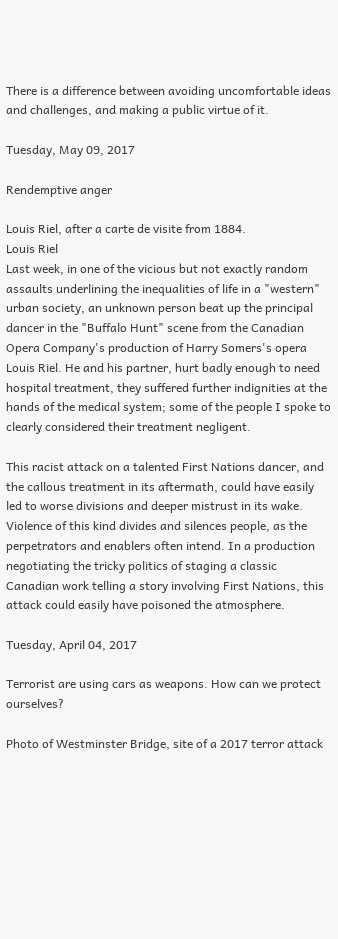There is a difference between avoiding uncomfortable ideas and challenges, and making a public virtue of it.

Tuesday, May 09, 2017

Rendemptive anger

Louis Riel, after a carte de visite from 1884.
Louis Riel
Last week, in one of the vicious but not exactly random assaults underlining the inequalities of life in a "western" urban society, an unknown person beat up the principal dancer in the "Buffalo Hunt" scene from the Canadian Opera Company's production of Harry Somers's opera Louis Riel. He and his partner, hurt badly enough to need hospital treatment, they suffered further indignities at the hands of the medical system; some of the people I spoke to clearly considered their treatment negligent.

This racist attack on a talented First Nations dancer, and the callous treatment in its aftermath, could have easily led to worse divisions and deeper mistrust in its wake. Violence of this kind divides and silences people, as the perpetrators and enablers often intend. In a production negotiating the tricky politics of staging a classic Canadian work telling a story involving First Nations, this attack could easily have poisoned the atmosphere.

Tuesday, April 04, 2017

Terrorist are using cars as weapons. How can we protect ourselves?

Photo of Westminster Bridge, site of a 2017 terror attack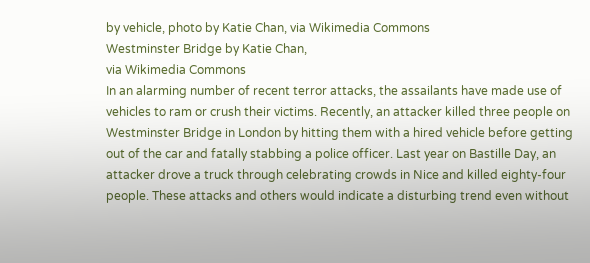by vehicle, photo by Katie Chan, via Wikimedia Commons
Westminster Bridge by Katie Chan,
via Wikimedia Commons
In an alarming number of recent terror attacks, the assailants have made use of vehicles to ram or crush their victims. Recently, an attacker killed three people on Westminster Bridge in London by hitting them with a hired vehicle before getting out of the car and fatally stabbing a police officer. Last year on Bastille Day, an attacker drove a truck through celebrating crowds in Nice and killed eighty-four people. These attacks and others would indicate a disturbing trend even without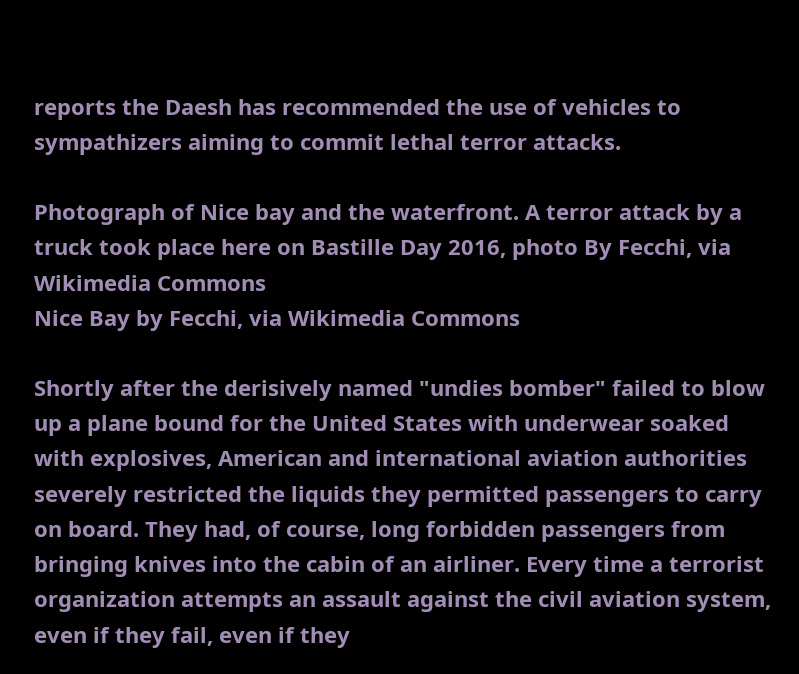reports the Daesh has recommended the use of vehicles to sympathizers aiming to commit lethal terror attacks.

Photograph of Nice bay and the waterfront. A terror attack by a truck took place here on Bastille Day 2016, photo By Fecchi, via Wikimedia Commons
Nice Bay by Fecchi, via Wikimedia Commons

Shortly after the derisively named "undies bomber" failed to blow up a plane bound for the United States with underwear soaked with explosives, American and international aviation authorities severely restricted the liquids they permitted passengers to carry on board. They had, of course, long forbidden passengers from bringing knives into the cabin of an airliner. Every time a terrorist organization attempts an assault against the civil aviation system, even if they fail, even if they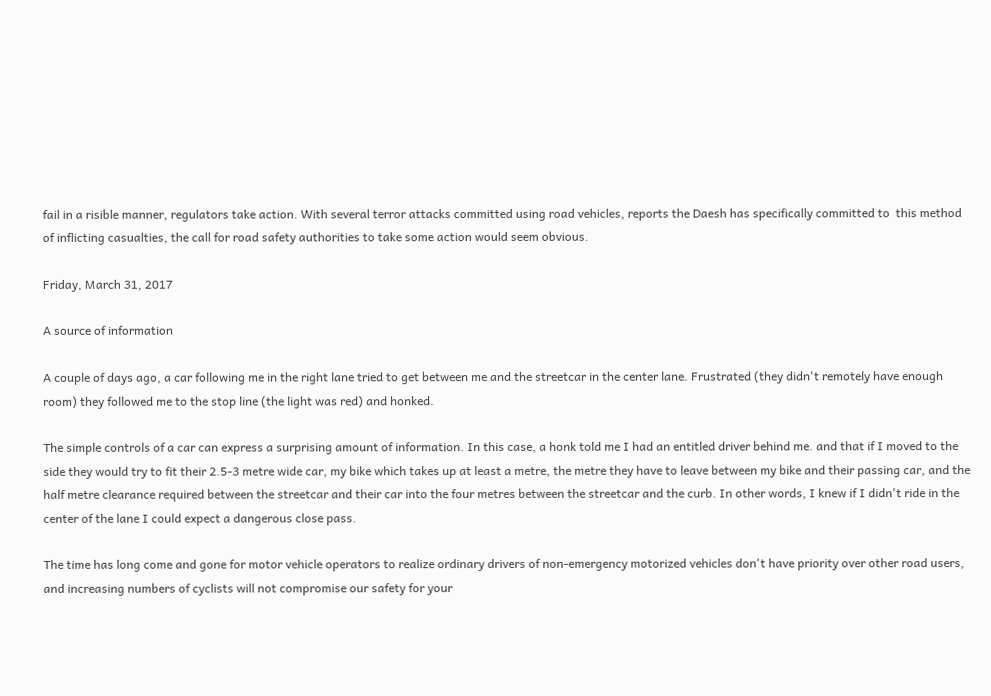fail in a risible manner, regulators take action. With several terror attacks committed using road vehicles, reports the Daesh has specifically committed to  this method of inflicting casualties, the call for road safety authorities to take some action would seem obvious.

Friday, March 31, 2017

A source of information

A couple of days ago, a car following me in the right lane tried to get between me and the streetcar in the center lane. Frustrated (they didn't remotely have enough room) they followed me to the stop line (the light was red) and honked.

The simple controls of a car can express a surprising amount of information. In this case, a honk told me I had an entitled driver behind me. and that if I moved to the side they would try to fit their 2.5-3 metre wide car, my bike which takes up at least a metre, the metre they have to leave between my bike and their passing car, and the half metre clearance required between the streetcar and their car into the four metres between the streetcar and the curb. In other words, I knew if I didn't ride in the center of the lane I could expect a dangerous close pass.

The time has long come and gone for motor vehicle operators to realize ordinary drivers of non-emergency motorized vehicles don't have priority over other road users, and increasing numbers of cyclists will not compromise our safety for your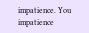impatience. You impatience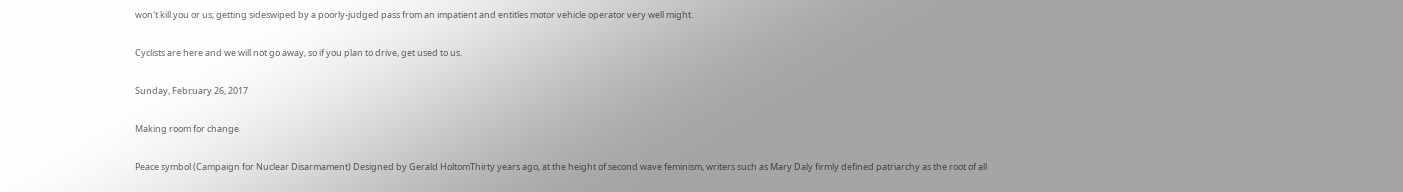won't kill you or us; getting sideswiped by a poorly-judged pass from an impatient and entitles motor vehicle operator very well might.

Cyclists are here and we will not go away, so if you plan to drive, get used to us.

Sunday, February 26, 2017

Making room for change

Peace symbol (Campaign for Nuclear Disarmament) Designed by Gerald HoltomThirty years ago, at the height of second wave feminism, writers such as Mary Daly firmly defined patriarchy as the root of all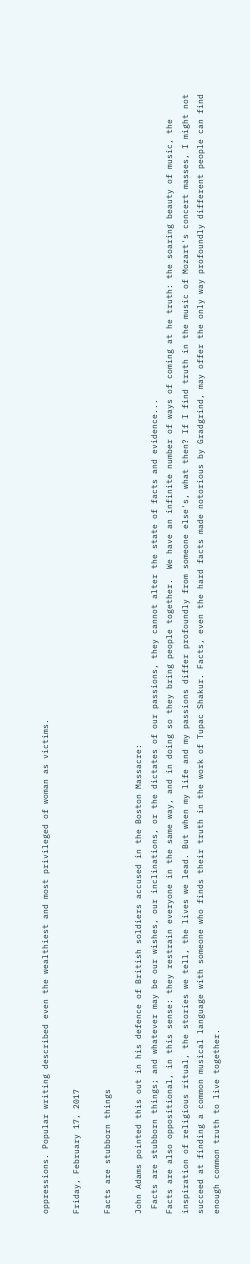oppressions. Popular writing described even the wealthiest and most privileged of woman as victims.

Friday, February 17, 2017

Facts are stubborn things

John Adams pointed this out in his defence of British soldiers accused in the Boston Massacre:
 Facts are stubborn things; and whatever may be our wishes, our inclinations, or the dictates of our passions, they cannot alter the state of facts and evidence...
Facts are also oppositional, in this sense: they restrain everyone in the same way, and in doing so they bring people together.  We have an infinite number of ways of coming at he truth: the soaring beauty of music, the inspiration of religious ritual, the stories we tell, the lives we lead. But when my life and my passions differ profoundly from someone else's, what then? If I find truth in the music of Mozart's concert masses, I might not succeed at finding a common musical language with someone who finds their truth in the work of Tupac Shakur. Facts, even the hard facts made notorious by Gradgrind, may offer the only way profoundly different people can find enough common truth to live together.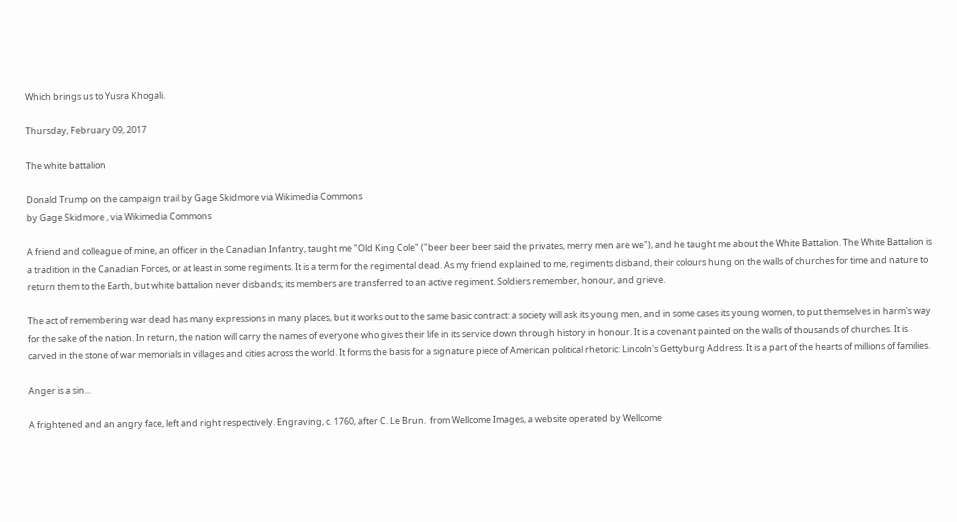Which brings us to Yusra Khogali.

Thursday, February 09, 2017

The white battalion

Donald Trump on the campaign trail by Gage Skidmore via Wikimedia Commons
by Gage Skidmore , via Wikimedia Commons

A friend and colleague of mine, an officer in the Canadian Infantry, taught me "Old King Cole" ("beer beer beer said the privates, merry men are we"), and he taught me about the White Battalion. The White Battalion is a tradition in the Canadian Forces, or at least in some regiments. It is a term for the regimental dead. As my friend explained to me, regiments disband, their colours hung on the walls of churches for time and nature to return them to the Earth, but white battalion never disbands; its members are transferred to an active regiment. Soldiers remember, honour, and grieve.

The act of remembering war dead has many expressions in many places, but it works out to the same basic contract: a society will ask its young men, and in some cases its young women, to put themselves in harm's way for the sake of the nation. In return, the nation will carry the names of everyone who gives their life in its service down through history in honour. It is a covenant painted on the walls of thousands of churches. It is carved in the stone of war memorials in villages and cities across the world. It forms the basis for a signature piece of American political rhetoric: Lincoln's Gettyburg Address. It is a part of the hearts of millions of families.

Anger is a sin...

A frightened and an angry face, left and right respectively. Engraving, c. 1760, after C. Le Brun.  from Wellcome Images, a website operated by Wellcome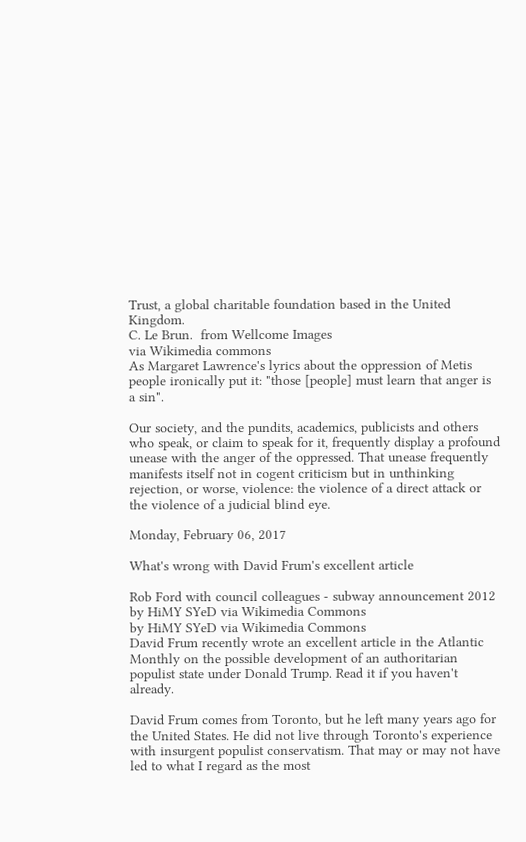Trust, a global charitable foundation based in the United Kingdom.
C. Le Brun.  from Wellcome Images
via Wikimedia commons
As Margaret Lawrence's lyrics about the oppression of Metis people ironically put it: "those [people] must learn that anger is a sin".

Our society, and the pundits, academics, publicists and others who speak, or claim to speak for it, frequently display a profound unease with the anger of the oppressed. That unease frequently manifests itself not in cogent criticism but in unthinking rejection, or worse, violence: the violence of a direct attack or the violence of a judicial blind eye.

Monday, February 06, 2017

What's wrong with David Frum's excellent article

Rob Ford with council colleagues - subway announcement 2012 by HiMY SYeD via Wikimedia Commons
by HiMY SYeD via Wikimedia Commons
David Frum recently wrote an excellent article in the Atlantic Monthly on the possible development of an authoritarian populist state under Donald Trump. Read it if you haven't already.

David Frum comes from Toronto, but he left many years ago for the United States. He did not live through Toronto's experience with insurgent populist conservatism. That may or may not have led to what I regard as the most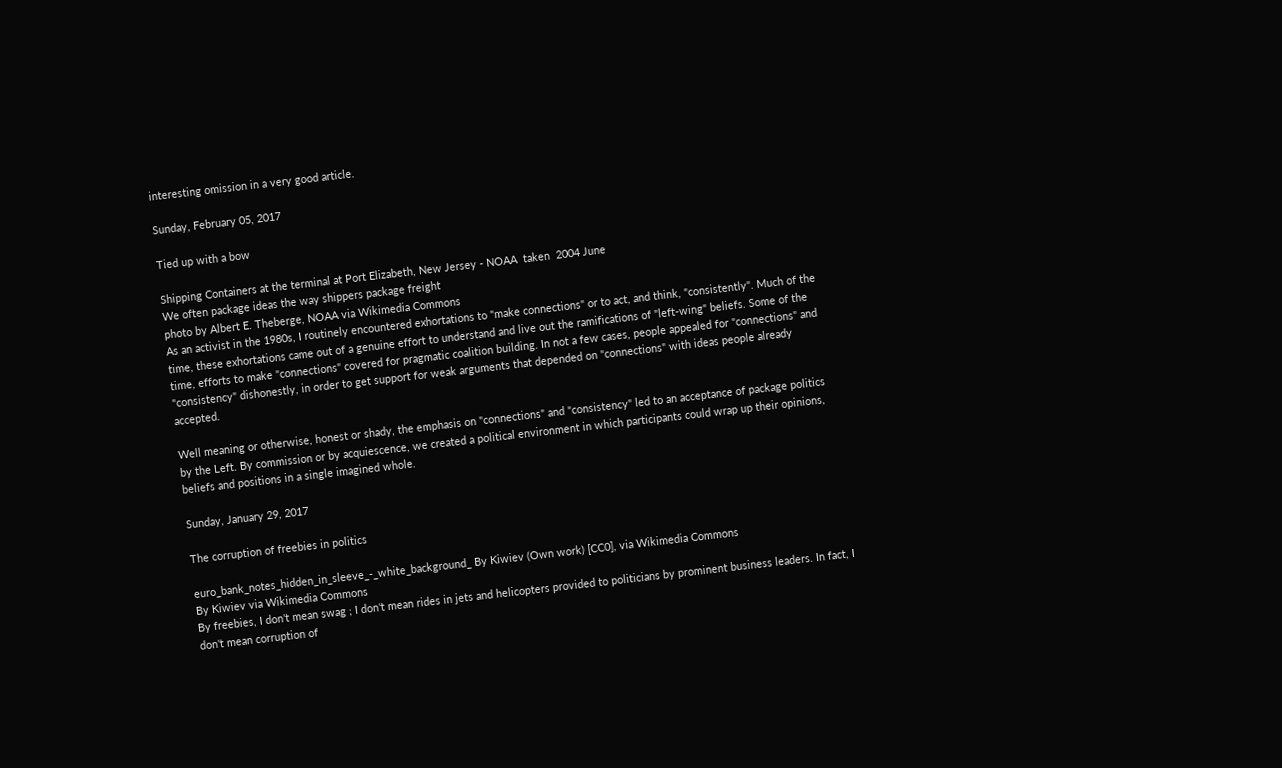interesting omission in a very good article.

Sunday, February 05, 2017

Tied up with a bow

Shipping Containers at the terminal at Port Elizabeth, New Jersey - NOAA  taken  2004 June
We often package ideas the way shippers package freight
photo by Albert E. Theberge, NOAA via Wikimedia Commons
As an activist in the 1980s, I routinely encountered exhortations to "make connections" or to act, and think, "consistently". Much of the time, these exhortations came out of a genuine effort to understand and live out the ramifications of "left-wing" beliefs. Some of the time, efforts to make "connections" covered for pragmatic coalition building. In not a few cases, people appealed for "connections" and "consistency" dishonestly, in order to get support for weak arguments that depended on "connections" with ideas people already accepted.

Well meaning or otherwise, honest or shady, the emphasis on "connections" and "consistency" led to an acceptance of package politics by the Left. By commission or by acquiescence, we created a political environment in which participants could wrap up their opinions, beliefs and positions in a single imagined whole.

Sunday, January 29, 2017

The corruption of freebies in politics

euro_bank_notes_hidden_in_sleeve_-_white_background_ By Kiwiev (Own work) [CC0], via Wikimedia Commons
By Kiwiev via Wikimedia Commons
By freebies, I don't mean swag ; I don't mean rides in jets and helicopters provided to politicians by prominent business leaders. In fact, I don't mean corruption of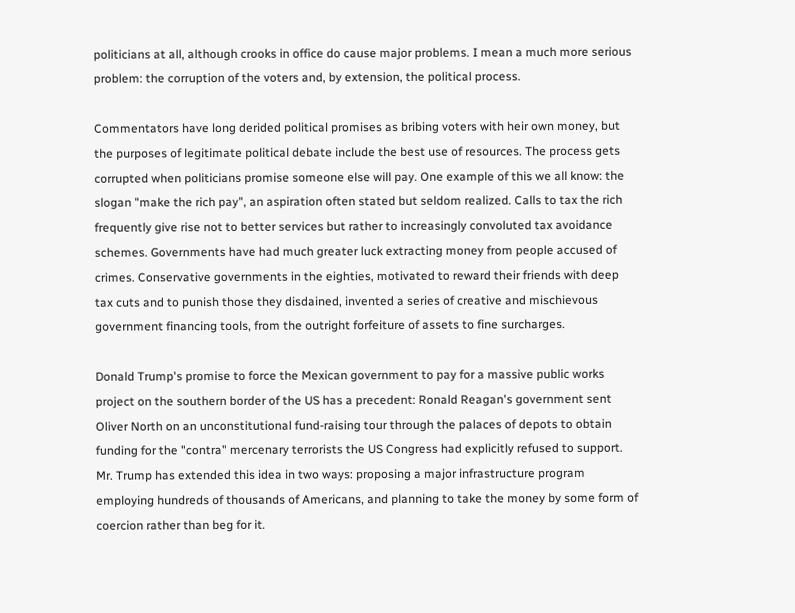politicians at all, although crooks in office do cause major problems. I mean a much more serious problem: the corruption of the voters and, by extension, the political process.

Commentators have long derided political promises as bribing voters with heir own money, but the purposes of legitimate political debate include the best use of resources. The process gets corrupted when politicians promise someone else will pay. One example of this we all know: the slogan "make the rich pay", an aspiration often stated but seldom realized. Calls to tax the rich frequently give rise not to better services but rather to increasingly convoluted tax avoidance schemes. Governments have had much greater luck extracting money from people accused of crimes. Conservative governments in the eighties, motivated to reward their friends with deep tax cuts and to punish those they disdained, invented a series of creative and mischievous government financing tools, from the outright forfeiture of assets to fine surcharges.

Donald Trump's promise to force the Mexican government to pay for a massive public works project on the southern border of the US has a precedent: Ronald Reagan's government sent Oliver North on an unconstitutional fund-raising tour through the palaces of depots to obtain funding for the "contra" mercenary terrorists the US Congress had explicitly refused to support. Mr. Trump has extended this idea in two ways: proposing a major infrastructure program employing hundreds of thousands of Americans, and planning to take the money by some form of coercion rather than beg for it.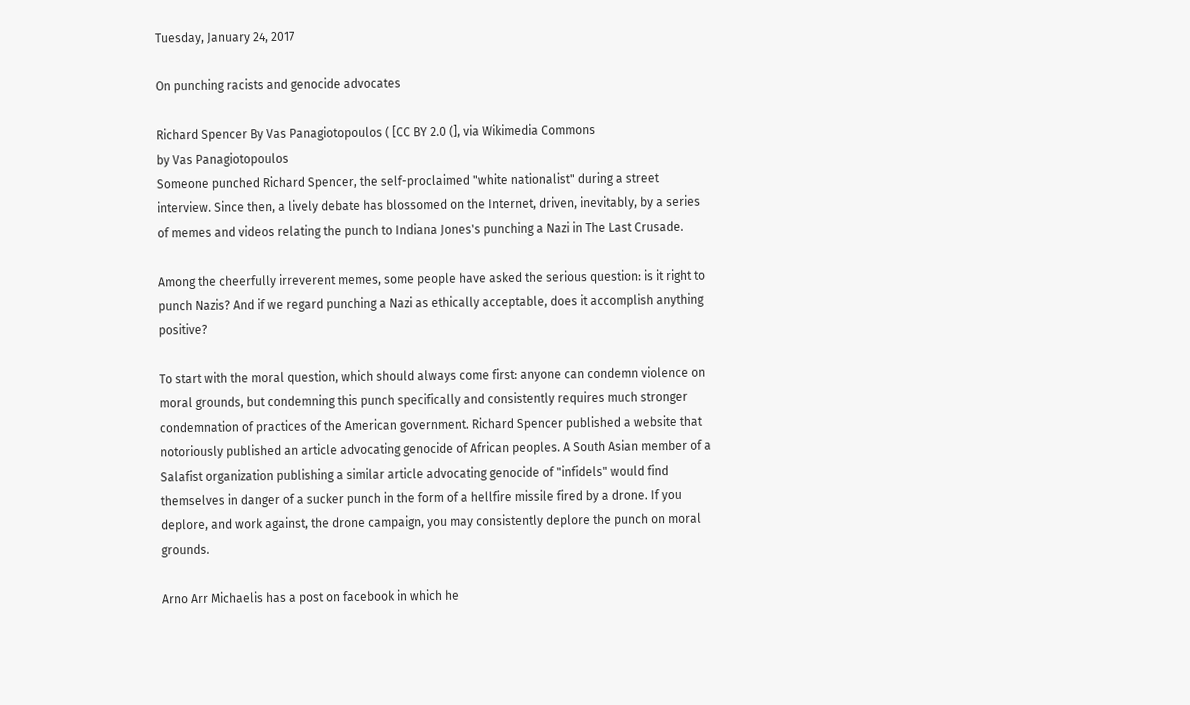Tuesday, January 24, 2017

On punching racists and genocide advocates

Richard Spencer By Vas Panagiotopoulos ( [CC BY 2.0 (], via Wikimedia Commons
by Vas Panagiotopoulos
Someone punched Richard Spencer, the self-proclaimed "white nationalist" during a street interview. Since then, a lively debate has blossomed on the Internet, driven, inevitably, by a series of memes and videos relating the punch to Indiana Jones's punching a Nazi in The Last Crusade.

Among the cheerfully irreverent memes, some people have asked the serious question: is it right to punch Nazis? And if we regard punching a Nazi as ethically acceptable, does it accomplish anything positive?

To start with the moral question, which should always come first: anyone can condemn violence on moral grounds, but condemning this punch specifically and consistently requires much stronger condemnation of practices of the American government. Richard Spencer published a website that notoriously published an article advocating genocide of African peoples. A South Asian member of a Salafist organization publishing a similar article advocating genocide of "infidels" would find themselves in danger of a sucker punch in the form of a hellfire missile fired by a drone. If you deplore, and work against, the drone campaign, you may consistently deplore the punch on moral grounds.

Arno Arr Michaelis has a post on facebook in which he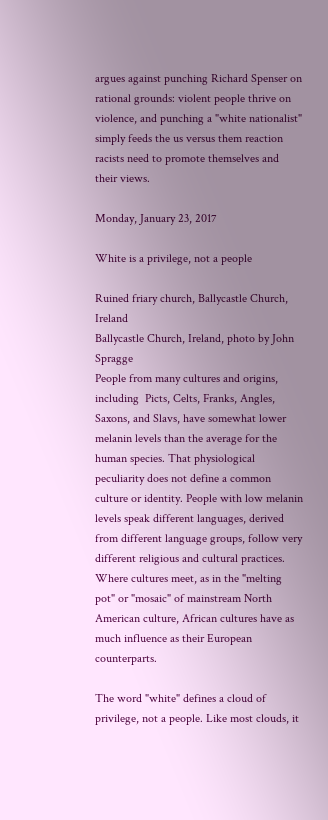argues against punching Richard Spenser on rational grounds: violent people thrive on violence, and punching a "white nationalist" simply feeds the us versus them reaction racists need to promote themselves and their views.

Monday, January 23, 2017

White is a privilege, not a people

Ruined friary church, Ballycastle Church, Ireland
Ballycastle Church, Ireland, photo by John Spragge
People from many cultures and origins, including  Picts, Celts, Franks, Angles, Saxons, and Slavs, have somewhat lower melanin levels than the average for the human species. That physiological peculiarity does not define a common culture or identity. People with low melanin levels speak different languages, derived from different language groups, follow very different religious and cultural practices. Where cultures meet, as in the "melting pot" or "mosaic" of mainstream North American culture, African cultures have as much influence as their European counterparts.

The word "white" defines a cloud of privilege, not a people. Like most clouds, it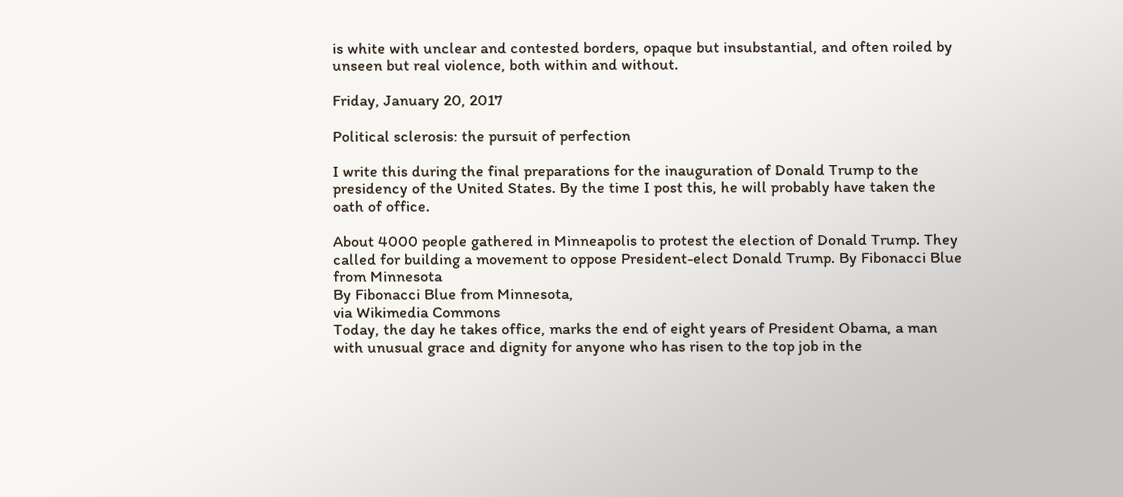is white with unclear and contested borders, opaque but insubstantial, and often roiled by unseen but real violence, both within and without.

Friday, January 20, 2017

Political sclerosis: the pursuit of perfection

I write this during the final preparations for the inauguration of Donald Trump to the presidency of the United States. By the time I post this, he will probably have taken the oath of office.

About 4000 people gathered in Minneapolis to protest the election of Donald Trump. They called for building a movement to oppose President-elect Donald Trump. By Fibonacci Blue from Minnesota
By Fibonacci Blue from Minnesota,
via Wikimedia Commons
Today, the day he takes office, marks the end of eight years of President Obama, a man with unusual grace and dignity for anyone who has risen to the top job in the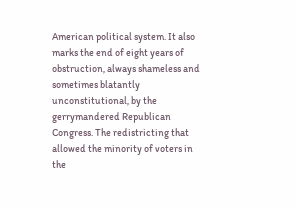American political system. It also marks the end of eight years of obstruction, always shameless and sometimes blatantly unconstitutional, by the gerrymandered Republican Congress. The redistricting that allowed the minority of voters in the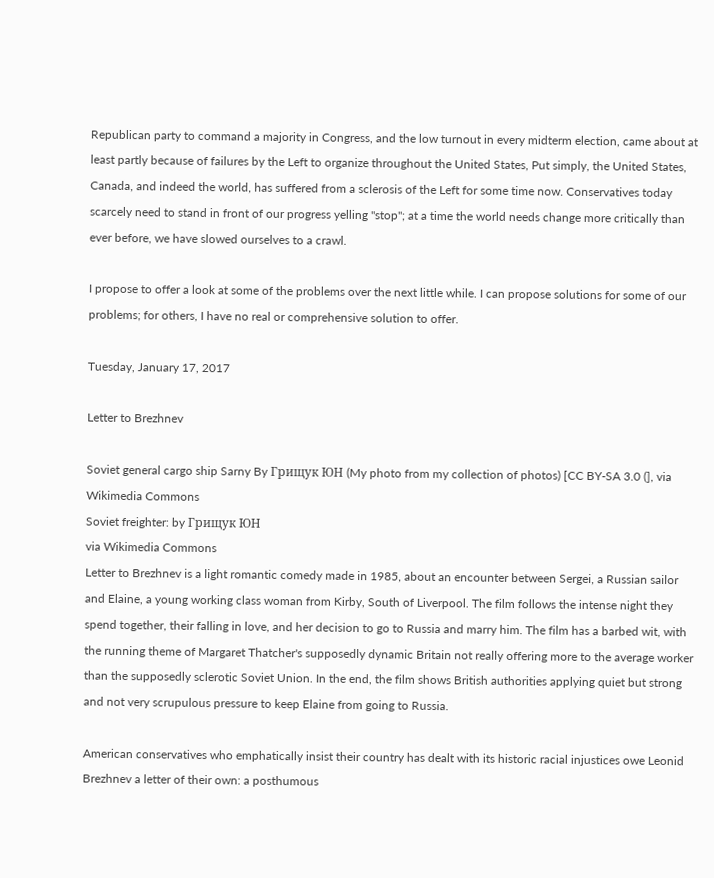Republican party to command a majority in Congress, and the low turnout in every midterm election, came about at least partly because of failures by the Left to organize throughout the United States, Put simply, the United States, Canada, and indeed the world, has suffered from a sclerosis of the Left for some time now. Conservatives today scarcely need to stand in front of our progress yelling "stop"; at a time the world needs change more critically than ever before, we have slowed ourselves to a crawl.

I propose to offer a look at some of the problems over the next little while. I can propose solutions for some of our problems; for others, I have no real or comprehensive solution to offer.

Tuesday, January 17, 2017

Letter to Brezhnev

Soviet general cargo ship Sarny By Грищук ЮН (My photo from my collection of photos) [CC BY-SA 3.0 (], via Wikimedia Commons
Soviet freighter: by Грищук ЮН
via Wikimedia Commons
Letter to Brezhnev is a light romantic comedy made in 1985, about an encounter between Sergei, a Russian sailor and Elaine, a young working class woman from Kirby, South of Liverpool. The film follows the intense night they spend together, their falling in love, and her decision to go to Russia and marry him. The film has a barbed wit, with the running theme of Margaret Thatcher's supposedly dynamic Britain not really offering more to the average worker than the supposedly sclerotic Soviet Union. In the end, the film shows British authorities applying quiet but strong and not very scrupulous pressure to keep Elaine from going to Russia.

American conservatives who emphatically insist their country has dealt with its historic racial injustices owe Leonid Brezhnev a letter of their own: a posthumous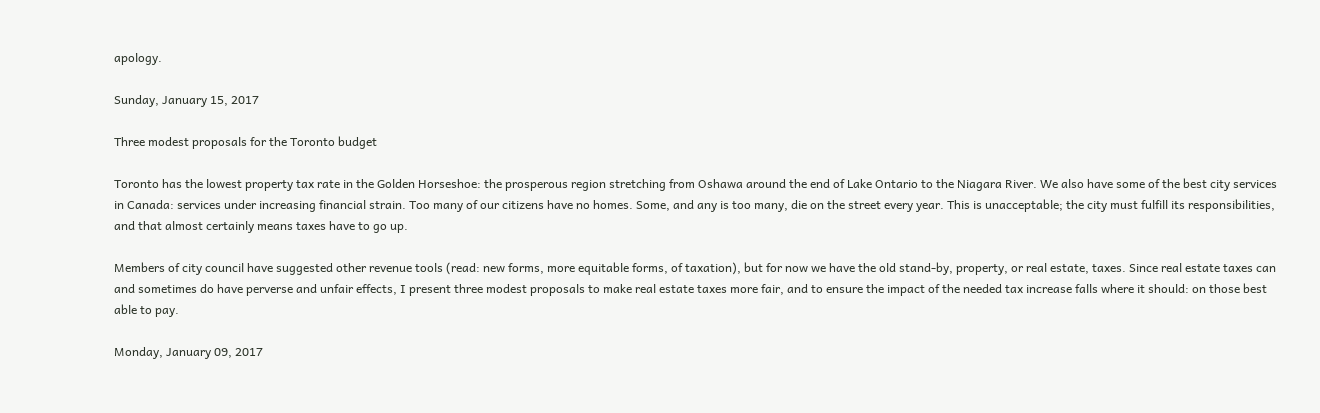apology.

Sunday, January 15, 2017

Three modest proposals for the Toronto budget

Toronto has the lowest property tax rate in the Golden Horseshoe: the prosperous region stretching from Oshawa around the end of Lake Ontario to the Niagara River. We also have some of the best city services in Canada: services under increasing financial strain. Too many of our citizens have no homes. Some, and any is too many, die on the street every year. This is unacceptable; the city must fulfill its responsibilities, and that almost certainly means taxes have to go up.

Members of city council have suggested other revenue tools (read: new forms, more equitable forms, of taxation), but for now we have the old stand-by, property, or real estate, taxes. Since real estate taxes can and sometimes do have perverse and unfair effects, I present three modest proposals to make real estate taxes more fair, and to ensure the impact of the needed tax increase falls where it should: on those best able to pay.

Monday, January 09, 2017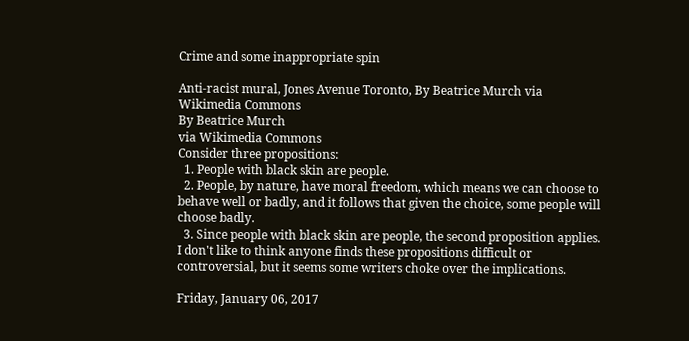Crime and some inappropriate spin

Anti-racist mural, Jones Avenue Toronto, By Beatrice Murch via Wikimedia Commons
By Beatrice Murch
via Wikimedia Commons
Consider three propositions:
  1. People with black skin are people.
  2. People, by nature, have moral freedom, which means we can choose to behave well or badly, and it follows that given the choice, some people will choose badly.
  3. Since people with black skin are people, the second proposition applies.
I don't like to think anyone finds these propositions difficult or controversial, but it seems some writers choke over the implications.

Friday, January 06, 2017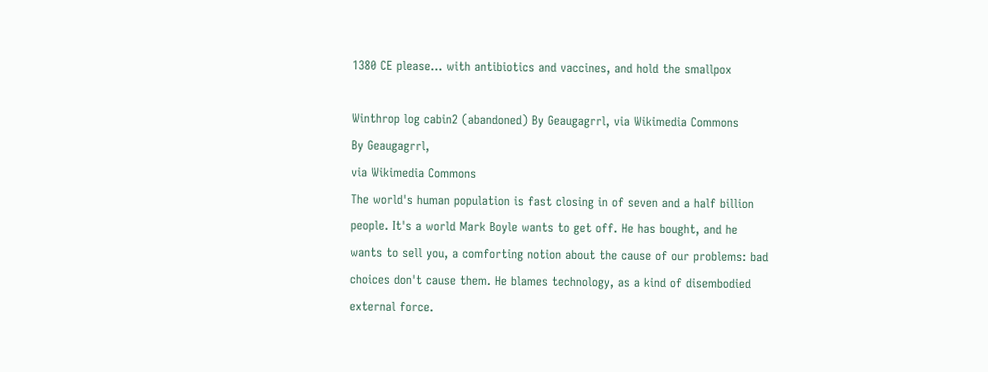1380 CE please... with antibiotics and vaccines, and hold the smallpox

Winthrop log cabin2 (abandoned) By Geaugagrrl, via Wikimedia Commons
By Geaugagrrl,
via Wikimedia Commons
The world's human population is fast closing in of seven and a half billion people. It's a world Mark Boyle wants to get off. He has bought, and he wants to sell you, a comforting notion about the cause of our problems: bad choices don't cause them. He blames technology, as a kind of disembodied external force.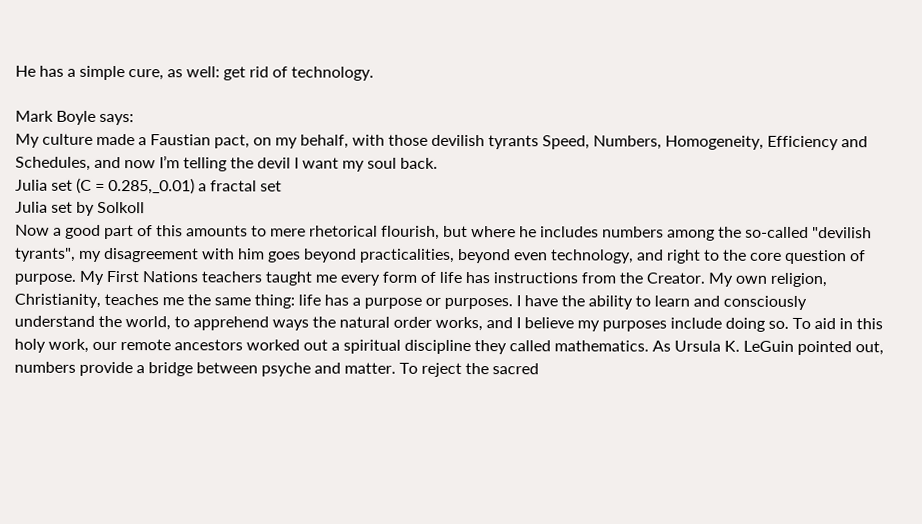He has a simple cure, as well: get rid of technology.

Mark Boyle says:
My culture made a Faustian pact, on my behalf, with those devilish tyrants Speed, Numbers, Homogeneity, Efficiency and Schedules, and now I’m telling the devil I want my soul back.
Julia set (C = 0.285,_0.01) a fractal set
Julia set by Solkoll
Now a good part of this amounts to mere rhetorical flourish, but where he includes numbers among the so-called "devilish tyrants", my disagreement with him goes beyond practicalities, beyond even technology, and right to the core question of purpose. My First Nations teachers taught me every form of life has instructions from the Creator. My own religion, Christianity, teaches me the same thing: life has a purpose or purposes. I have the ability to learn and consciously understand the world, to apprehend ways the natural order works, and I believe my purposes include doing so. To aid in this holy work, our remote ancestors worked out a spiritual discipline they called mathematics. As Ursula K. LeGuin pointed out, numbers provide a bridge between psyche and matter. To reject the sacred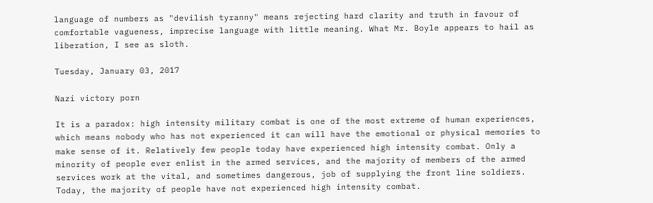language of numbers as "devilish tyranny" means rejecting hard clarity and truth in favour of comfortable vagueness, imprecise language with little meaning. What Mr. Boyle appears to hail as liberation, I see as sloth.

Tuesday, January 03, 2017

Nazi victory porn

It is a paradox: high intensity military combat is one of the most extreme of human experiences, which means nobody who has not experienced it can will have the emotional or physical memories to make sense of it. Relatively few people today have experienced high intensity combat. Only a minority of people ever enlist in the armed services, and the majority of members of the armed services work at the vital, and sometimes dangerous, job of supplying the front line soldiers. Today, the majority of people have not experienced high intensity combat.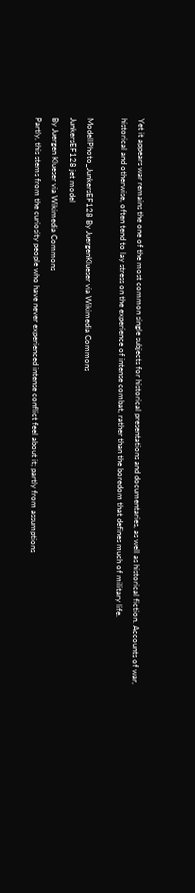Yet it appears war remains the one of the most common single subjects for historical presentations and documentaries, as well as historical fiction. Accounts of war, historical and otherwise, often tend to lay stress on the experience of intense combat, rather than the boredom that defines much of military life.

ModellPhoto_JunkersEF128 By JuergenKlueser via Wikimedia Commons
JunkersEF128 jet model
By Juergen Klueser via Wikimedia Commons
Partly, this stems from the curiosity people who have never experienced intense conflict feel about it; partly from assumptions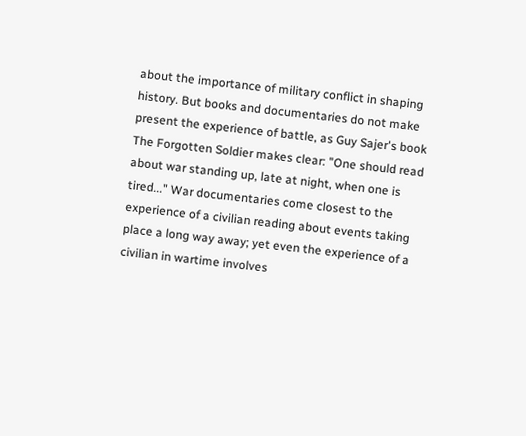about the importance of military conflict in shaping history. But books and documentaries do not make present the experience of battle, as Guy Sajer's book The Forgotten Soldier makes clear: "One should read about war standing up, late at night, when one is tired..." War documentaries come closest to the experience of a civilian reading about events taking place a long way away; yet even the experience of a civilian in wartime involves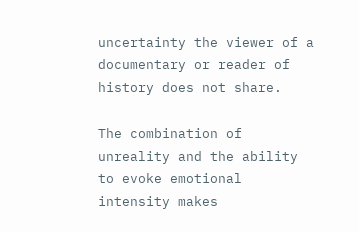uncertainty the viewer of a documentary or reader of history does not share.

The combination of unreality and the ability to evoke emotional intensity makes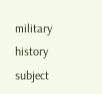military history subject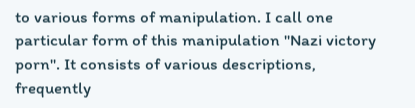to various forms of manipulation. I call one particular form of this manipulation "Nazi victory porn". It consists of various descriptions, frequently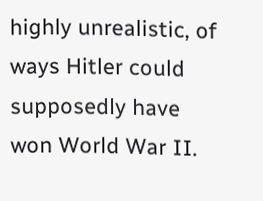highly unrealistic, of ways Hitler could supposedly have won World War II.